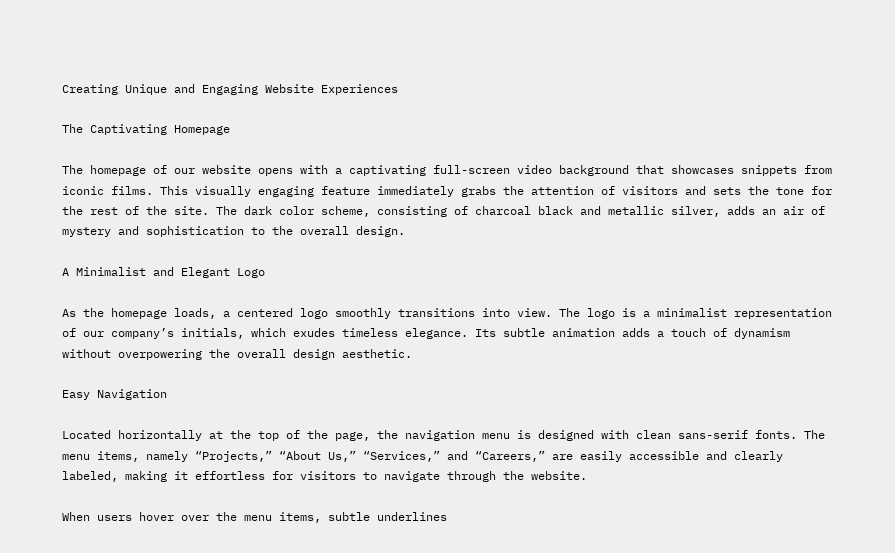Creating Unique and Engaging Website Experiences

The Captivating Homepage

The homepage of our website opens with a captivating full-screen video background that showcases snippets from iconic films. This visually engaging feature immediately grabs the attention of visitors and sets the tone for the rest of the site. The dark color scheme, consisting of charcoal black and metallic silver, adds an air of mystery and sophistication to the overall design.

A Minimalist and Elegant Logo

As the homepage loads, a centered logo smoothly transitions into view. The logo is a minimalist representation of our company’s initials, which exudes timeless elegance. Its subtle animation adds a touch of dynamism without overpowering the overall design aesthetic.

Easy Navigation

Located horizontally at the top of the page, the navigation menu is designed with clean sans-serif fonts. The menu items, namely “Projects,” “About Us,” “Services,” and “Careers,” are easily accessible and clearly labeled, making it effortless for visitors to navigate through the website.

When users hover over the menu items, subtle underlines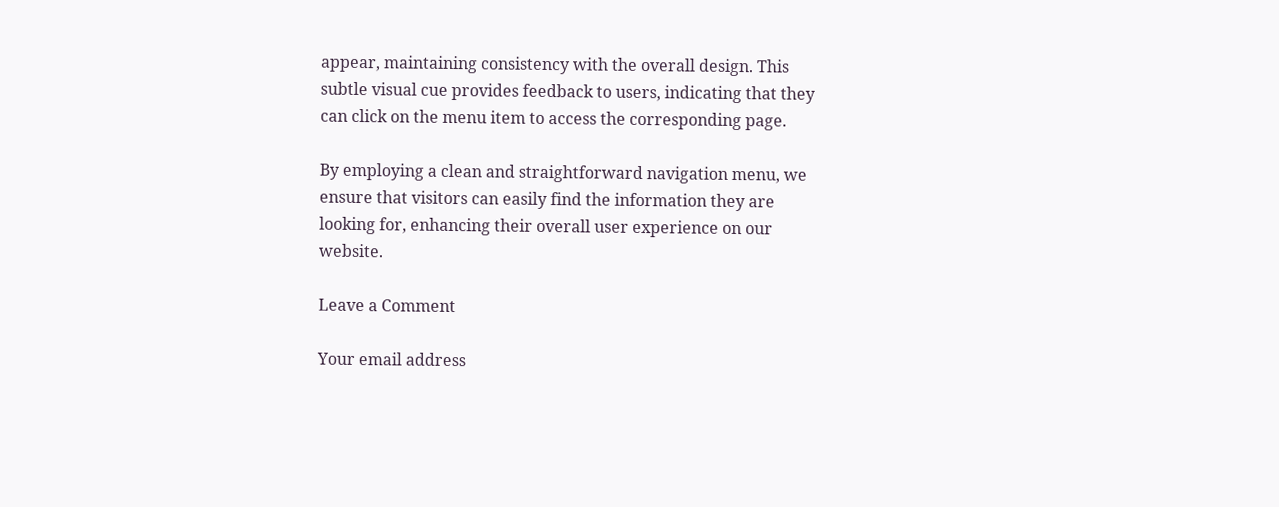appear, maintaining consistency with the overall design. This subtle visual cue provides feedback to users, indicating that they can click on the menu item to access the corresponding page.

By employing a clean and straightforward navigation menu, we ensure that visitors can easily find the information they are looking for, enhancing their overall user experience on our website.

Leave a Comment

Your email address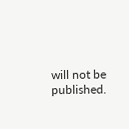will not be published.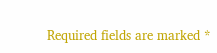Required fields are marked *